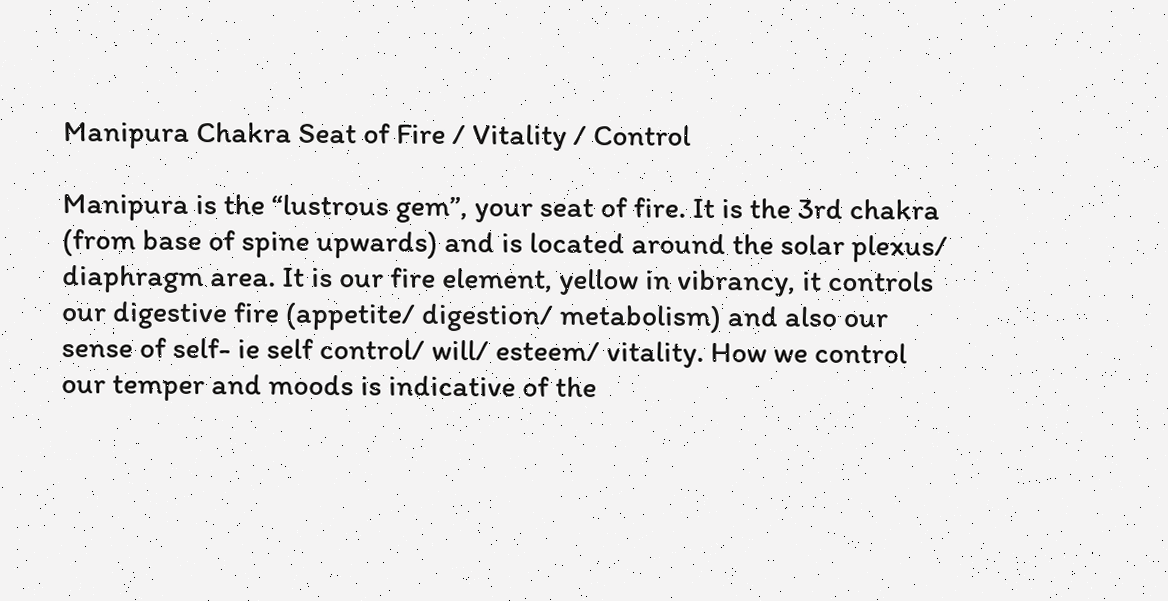Manipura Chakra Seat of Fire / Vitality / Control

Manipura is the “lustrous gem”, your seat of fire. It is the 3rd chakra (from base of spine upwards) and is located around the solar plexus/ diaphragm area. It is our fire element, yellow in vibrancy, it controls our digestive fire (appetite/ digestion/ metabolism) and also our sense of self- ie self control/ will/ esteem/ vitality. How we control our temper and moods is indicative of the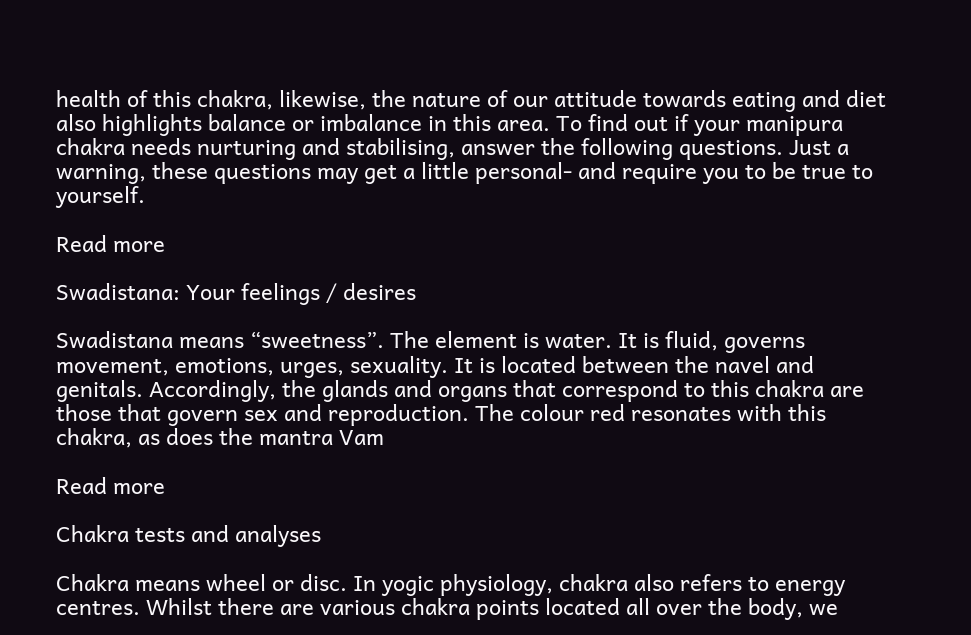health of this chakra, likewise, the nature of our attitude towards eating and diet also highlights balance or imbalance in this area. To find out if your manipura chakra needs nurturing and stabilising, answer the following questions. Just a warning, these questions may get a little personal- and require you to be true to yourself.

Read more

Swadistana: Your feelings / desires

Swadistana means “sweetness”. The element is water. It is fluid, governs movement, emotions, urges, sexuality. It is located between the navel and genitals. Accordingly, the glands and organs that correspond to this chakra are those that govern sex and reproduction. The colour red resonates with this chakra, as does the mantra Vam

Read more

Chakra tests and analyses

Chakra means wheel or disc. In yogic physiology, chakra also refers to energy centres. Whilst there are various chakra points located all over the body, we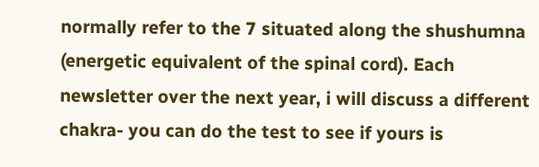normally refer to the 7 situated along the shushumna (energetic equivalent of the spinal cord). Each newsletter over the next year, i will discuss a different chakra- you can do the test to see if yours is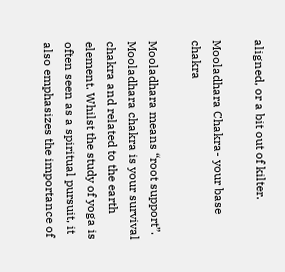aligned, or a bit out of kilter.

Mooladhara Chakra- your base chakra

Mooladhara means “root support”. Mooladhara chakra is your survival chakra and related to the earth element. Whilst the study of yoga is often seen as a spiritual pursuit, it also emphasizes the importance of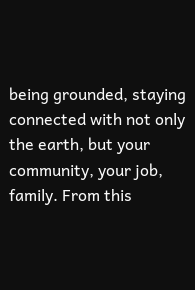being grounded, staying connected with not only the earth, but your community, your job, family. From this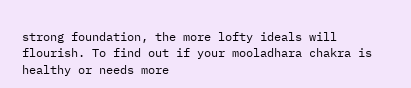strong foundation, the more lofty ideals will flourish. To find out if your mooladhara chakra is healthy or needs more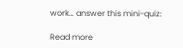work… answer this mini-quiz:

Read more